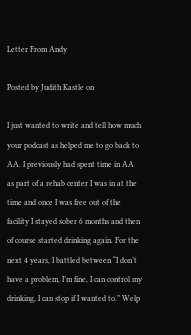Letter From Andy

Posted by Judith Kastle on

I just wanted to write and tell how much your podcast as helped me to go back to AA. I previously had spent time in AA as part of a rehab center I was in at the time and once I was free out of the facility I stayed sober 6 months and then of course started drinking again. For the next 4 years, I battled between “I don’t have a problem, I’m fine, I can control my drinking, I can stop if I wanted to.” Welp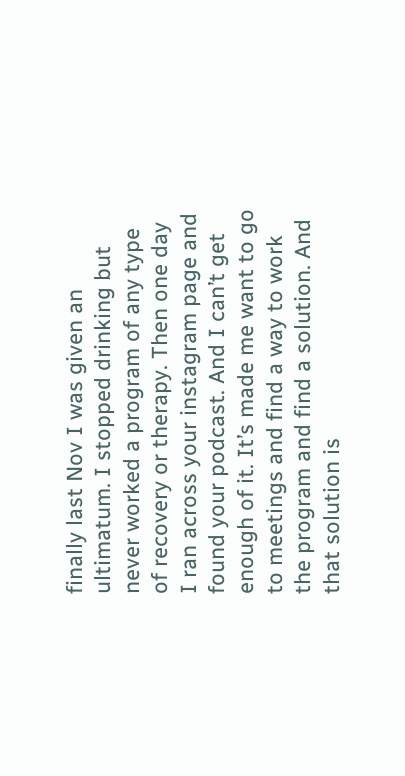finally last Nov I was given an ultimatum. I stopped drinking but never worked a program of any type of recovery or therapy. Then one day I ran across your instagram page and found your podcast. And I can’t get enough of it. It’s made me want to go to meetings and find a way to work the program and find a solution. And that solution is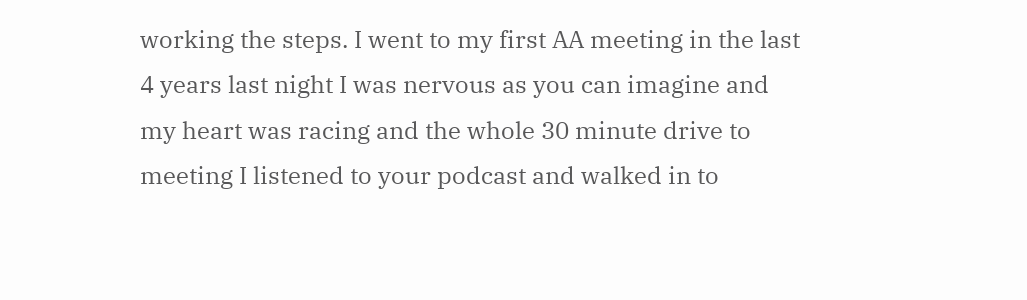working the steps. I went to my first AA meeting in the last 4 years last night I was nervous as you can imagine and my heart was racing and the whole 30 minute drive to meeting I listened to your podcast and walked in to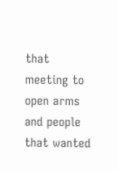that meeting to open arms and people that wanted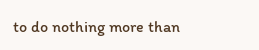to do nothing more than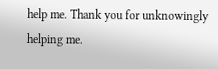help me. Thank you for unknowingly helping me.